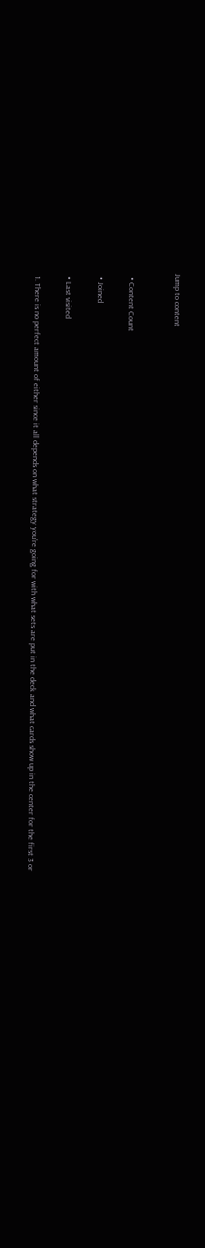Jump to content


  • Content Count

  • Joined

  • Last visited

  1. There is no perfect amount of either since it all depends on what strategy you're going for with what sets are put in the deck and what cards show up in the center for the first 3 or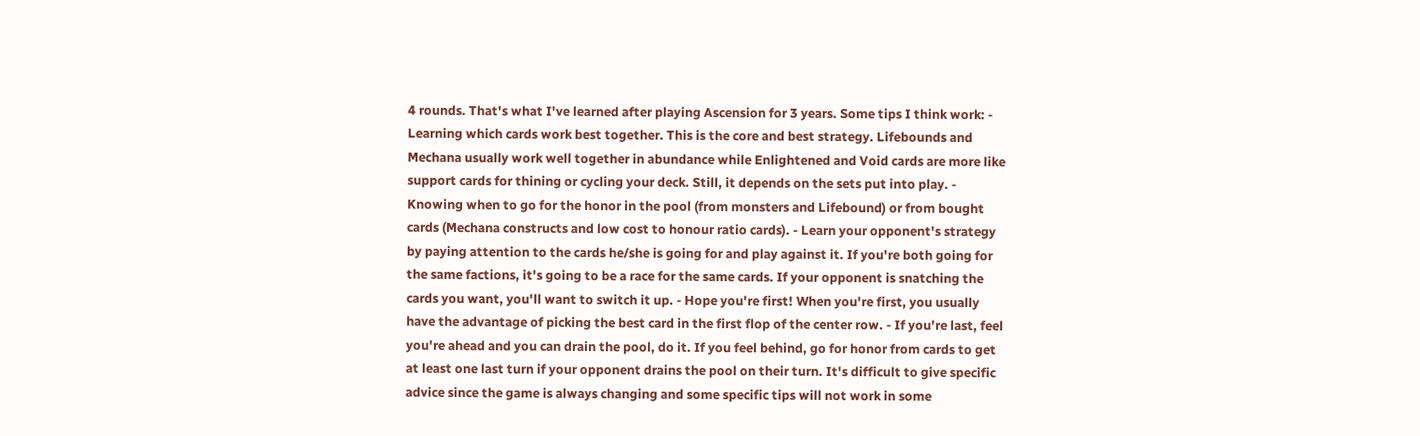4 rounds. That's what I've learned after playing Ascension for 3 years. Some tips I think work: - Learning which cards work best together. This is the core and best strategy. Lifebounds and Mechana usually work well together in abundance while Enlightened and Void cards are more like support cards for thining or cycling your deck. Still, it depends on the sets put into play. - Knowing when to go for the honor in the pool (from monsters and Lifebound) or from bought cards (Mechana constructs and low cost to honour ratio cards). - Learn your opponent's strategy by paying attention to the cards he/she is going for and play against it. If you're both going for the same factions, it's going to be a race for the same cards. If your opponent is snatching the cards you want, you'll want to switch it up. - Hope you're first! When you're first, you usually have the advantage of picking the best card in the first flop of the center row. - If you're last, feel you're ahead and you can drain the pool, do it. If you feel behind, go for honor from cards to get at least one last turn if your opponent drains the pool on their turn. It's difficult to give specific advice since the game is always changing and some specific tips will not work in some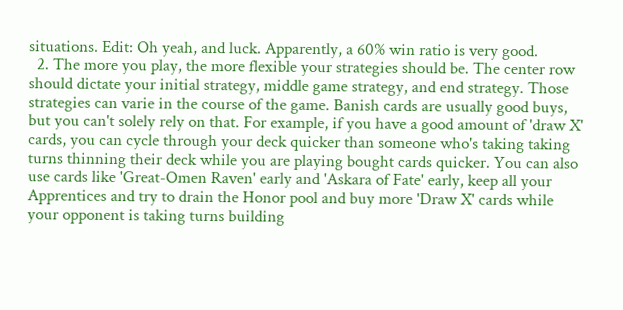situations. Edit: Oh yeah, and luck. Apparently, a 60% win ratio is very good.
  2. The more you play, the more flexible your strategies should be. The center row should dictate your initial strategy, middle game strategy, and end strategy. Those strategies can varie in the course of the game. Banish cards are usually good buys, but you can't solely rely on that. For example, if you have a good amount of 'draw X' cards, you can cycle through your deck quicker than someone who's taking taking turns thinning their deck while you are playing bought cards quicker. You can also use cards like 'Great-Omen Raven' early and 'Askara of Fate' early, keep all your Apprentices and try to drain the Honor pool and buy more 'Draw X' cards while your opponent is taking turns building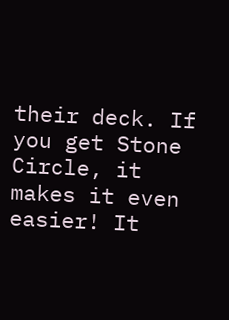their deck. If you get Stone Circle, it makes it even easier! It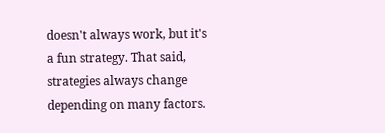doesn't always work, but it's a fun strategy. That said, strategies always change depending on many factors.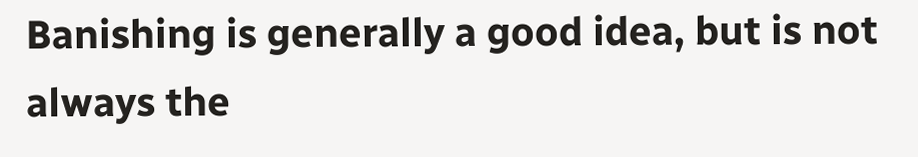Banishing is generally a good idea, but is not always the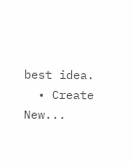best idea.
  • Create New...